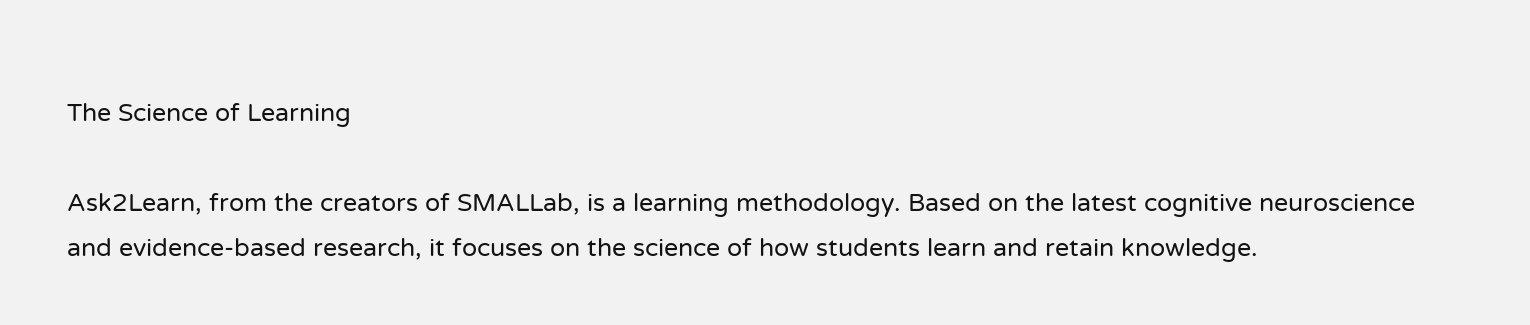The Science of Learning

Ask2Learn, from the creators of SMALLab, is a learning methodology. Based on the latest cognitive neuroscience and evidence-based research, it focuses on the science of how students learn and retain knowledge.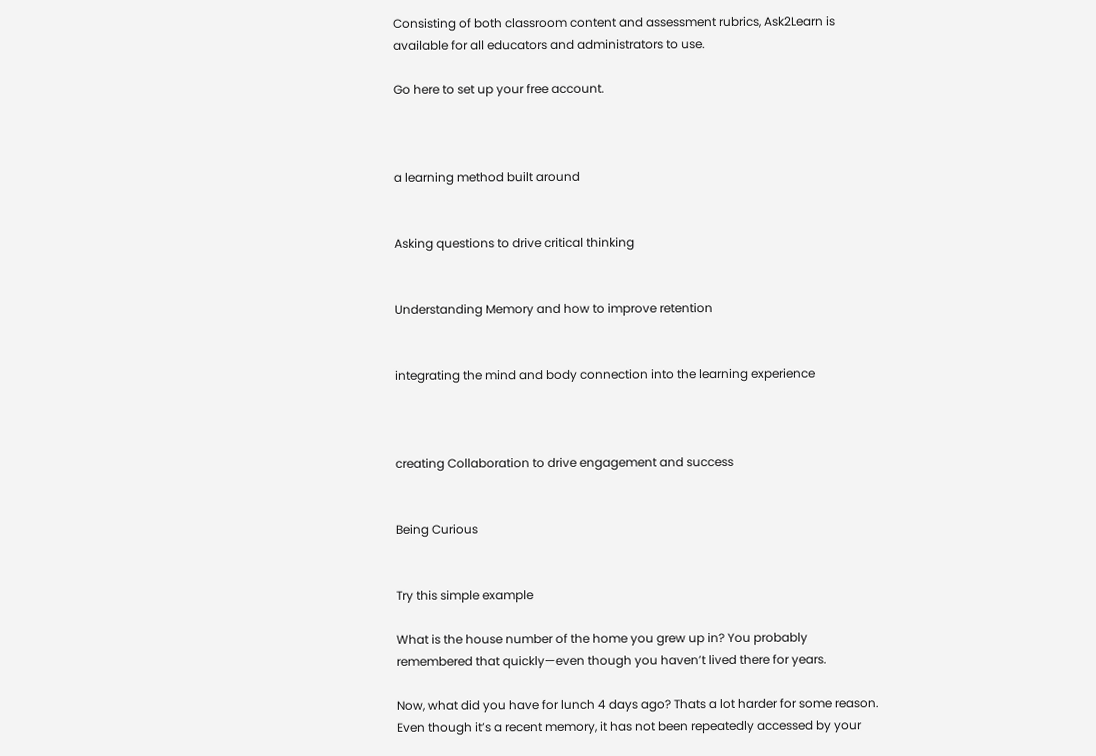Consisting of both classroom content and assessment rubrics, Ask2Learn is available for all educators and administrators to use.

Go here to set up your free account.



a learning method built around


Asking questions to drive critical thinking


Understanding Memory and how to improve retention


integrating the mind and body connection into the learning experience



creating Collaboration to drive engagement and success


Being Curious


Try this simple example

What is the house number of the home you grew up in? You probably remembered that quickly—even though you haven’t lived there for years.

Now, what did you have for lunch 4 days ago? Thats a lot harder for some reason. Even though it’s a recent memory, it has not been repeatedly accessed by your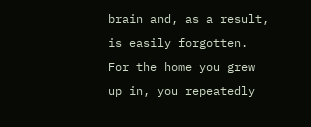brain and, as a result, is easily forgotten. For the home you grew up in, you repeatedly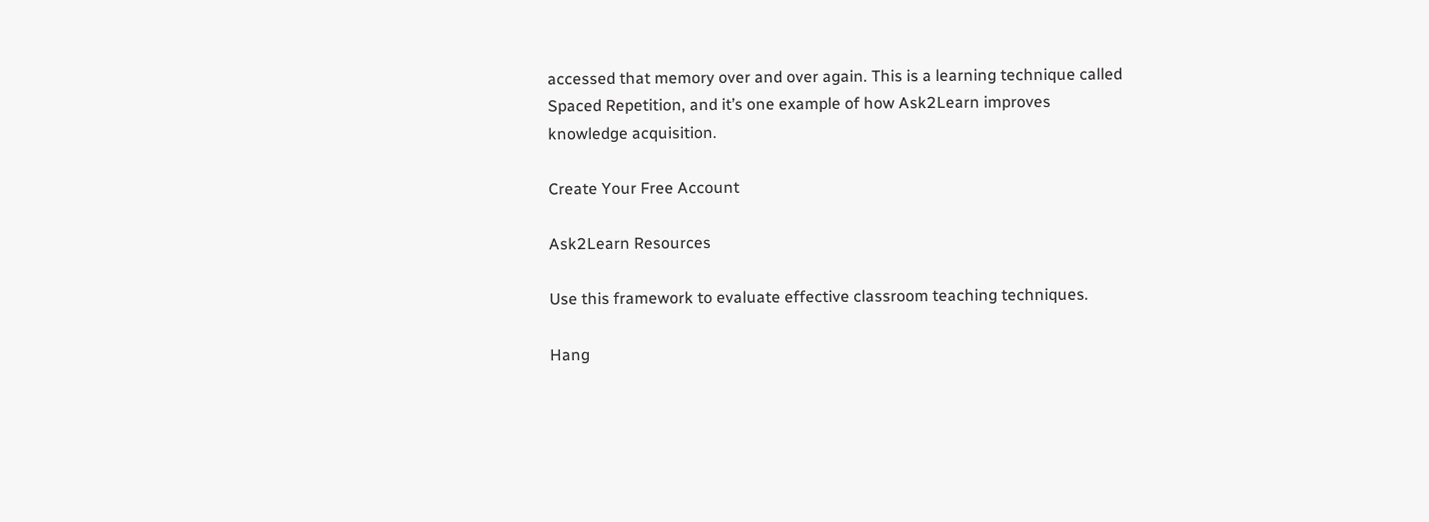accessed that memory over and over again. This is a learning technique called Spaced Repetition, and it’s one example of how Ask2Learn improves knowledge acquisition.

Create Your Free Account

Ask2Learn Resources

Use this framework to evaluate effective classroom teaching techniques.

Hang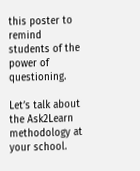this poster to remind students of the power of questioning.

Let’s talk about the Ask2Learn methodology at your school.